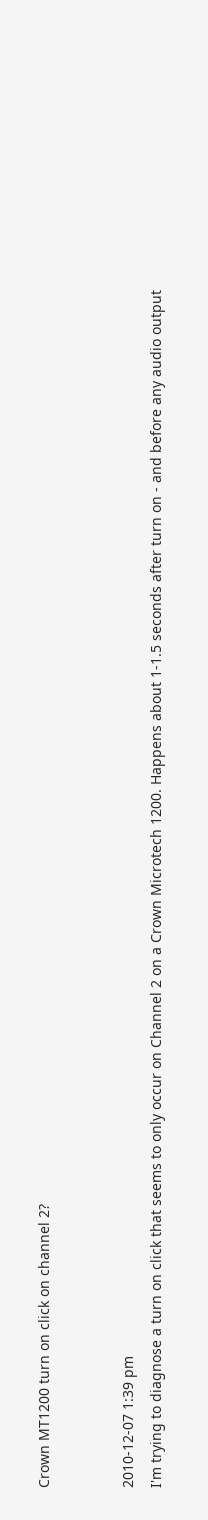Crown MT1200 turn on click on channel 2?


2010-12-07 1:39 pm
I'm trying to diagnose a turn on click that seems to only occur on Channel 2 on a Crown Microtech 1200. Happens about 1-1.5 seconds after turn on - and before any audio output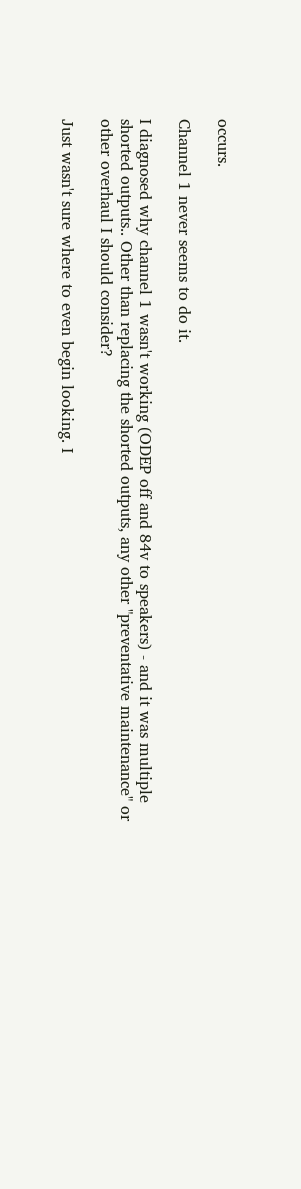occurs.

Channel 1 never seems to do it.

I diagnosed why channel 1 wasn't working (ODEP off and 84v to speakers) - and it was multiple shorted outputs.. Other than replacing the shorted outputs, any other "preventative maintenance" or other overhaul I should consider?

Just wasn't sure where to even begin looking. I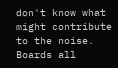don't know what might contribute to the noise. Boards all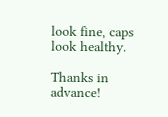look fine, caps look healthy.

Thanks in advance!